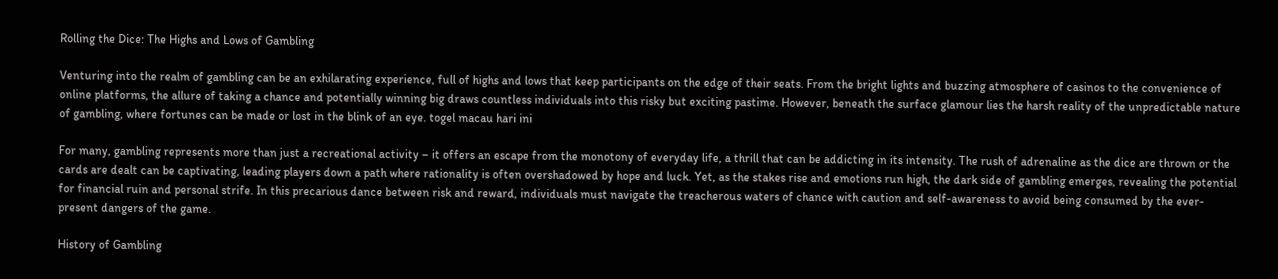Rolling the Dice: The Highs and Lows of Gambling

Venturing into the realm of gambling can be an exhilarating experience, full of highs and lows that keep participants on the edge of their seats. From the bright lights and buzzing atmosphere of casinos to the convenience of online platforms, the allure of taking a chance and potentially winning big draws countless individuals into this risky but exciting pastime. However, beneath the surface glamour lies the harsh reality of the unpredictable nature of gambling, where fortunes can be made or lost in the blink of an eye. togel macau hari ini

For many, gambling represents more than just a recreational activity – it offers an escape from the monotony of everyday life, a thrill that can be addicting in its intensity. The rush of adrenaline as the dice are thrown or the cards are dealt can be captivating, leading players down a path where rationality is often overshadowed by hope and luck. Yet, as the stakes rise and emotions run high, the dark side of gambling emerges, revealing the potential for financial ruin and personal strife. In this precarious dance between risk and reward, individuals must navigate the treacherous waters of chance with caution and self-awareness to avoid being consumed by the ever-present dangers of the game.

History of Gambling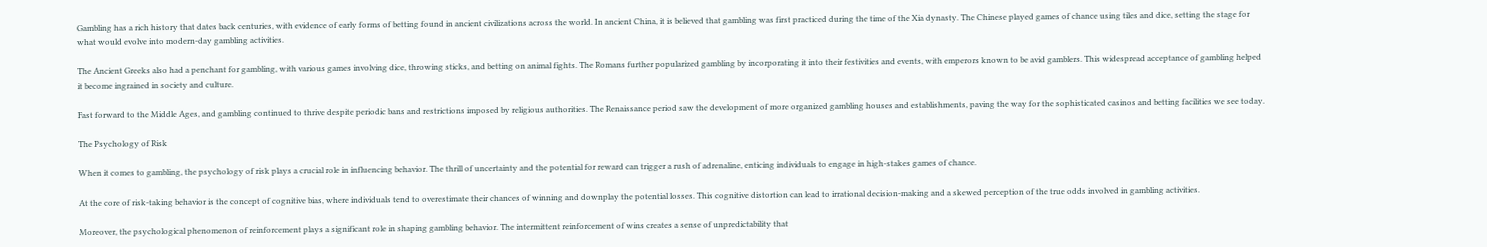Gambling has a rich history that dates back centuries, with evidence of early forms of betting found in ancient civilizations across the world. In ancient China, it is believed that gambling was first practiced during the time of the Xia dynasty. The Chinese played games of chance using tiles and dice, setting the stage for what would evolve into modern-day gambling activities.

The Ancient Greeks also had a penchant for gambling, with various games involving dice, throwing sticks, and betting on animal fights. The Romans further popularized gambling by incorporating it into their festivities and events, with emperors known to be avid gamblers. This widespread acceptance of gambling helped it become ingrained in society and culture.

Fast forward to the Middle Ages, and gambling continued to thrive despite periodic bans and restrictions imposed by religious authorities. The Renaissance period saw the development of more organized gambling houses and establishments, paving the way for the sophisticated casinos and betting facilities we see today.

The Psychology of Risk

When it comes to gambling, the psychology of risk plays a crucial role in influencing behavior. The thrill of uncertainty and the potential for reward can trigger a rush of adrenaline, enticing individuals to engage in high-stakes games of chance.

At the core of risk-taking behavior is the concept of cognitive bias, where individuals tend to overestimate their chances of winning and downplay the potential losses. This cognitive distortion can lead to irrational decision-making and a skewed perception of the true odds involved in gambling activities.

Moreover, the psychological phenomenon of reinforcement plays a significant role in shaping gambling behavior. The intermittent reinforcement of wins creates a sense of unpredictability that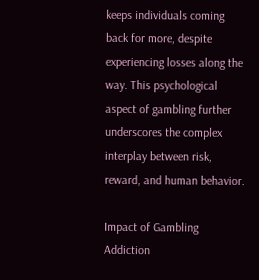keeps individuals coming back for more, despite experiencing losses along the way. This psychological aspect of gambling further underscores the complex interplay between risk, reward, and human behavior.

Impact of Gambling Addiction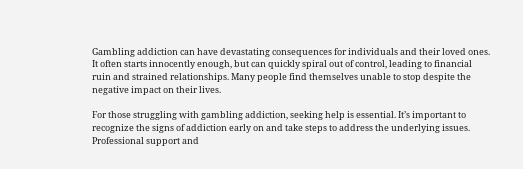Gambling addiction can have devastating consequences for individuals and their loved ones. It often starts innocently enough, but can quickly spiral out of control, leading to financial ruin and strained relationships. Many people find themselves unable to stop despite the negative impact on their lives.

For those struggling with gambling addiction, seeking help is essential. It’s important to recognize the signs of addiction early on and take steps to address the underlying issues. Professional support and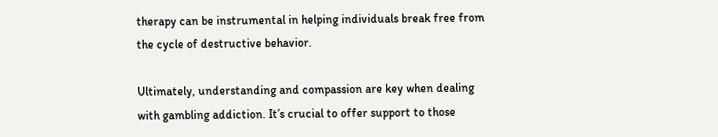therapy can be instrumental in helping individuals break free from the cycle of destructive behavior.

Ultimately, understanding and compassion are key when dealing with gambling addiction. It’s crucial to offer support to those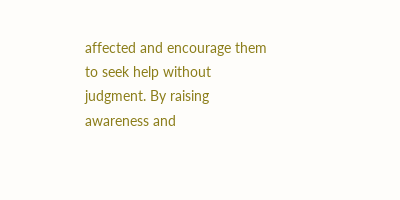affected and encourage them to seek help without judgment. By raising awareness and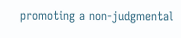promoting a non-judgmental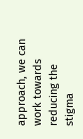approach, we can work towards reducing the stigma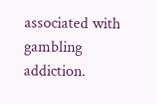associated with gambling addiction.